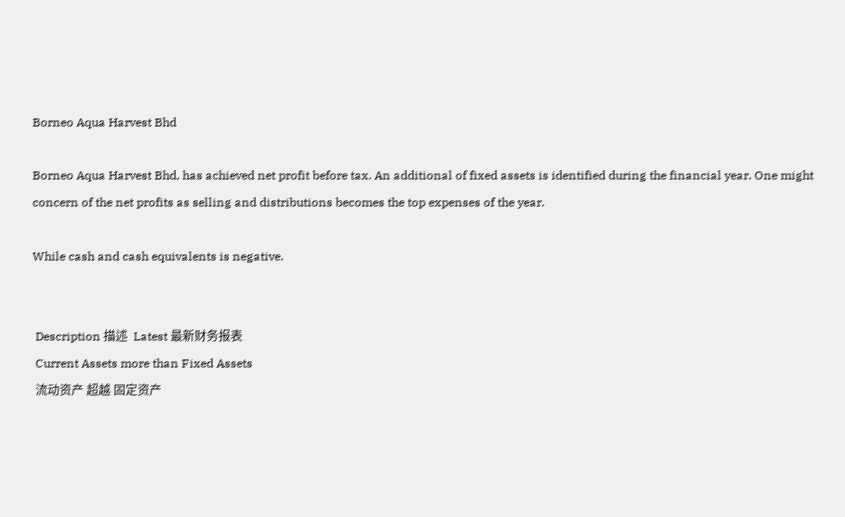Borneo Aqua Harvest Bhd

Borneo Aqua Harvest Bhd, has achieved net profit before tax. An additional of fixed assets is identified during the financial year. One might concern of the net profits as selling and distributions becomes the top expenses of the year.

While cash and cash equivalents is negative.


 Description 描述  Latest 最新财务报表
 Current Assets more than Fixed Assets
 流动资产 超越 固定资产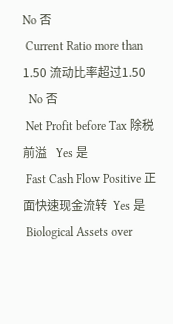No 否
 Current Ratio more than 1.50 流动比率超过1.50
  No 否
 Net Profit before Tax 除税前溢   Yes 是
 Fast Cash Flow Positive 正面快速现金流转  Yes 是
 Biological Assets over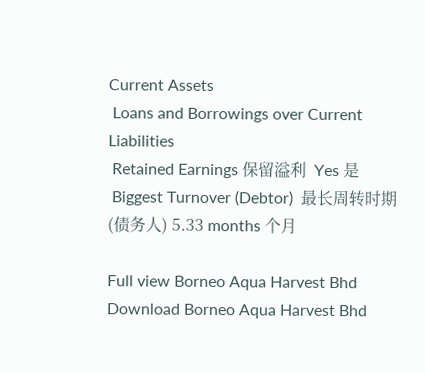Current Assets
 Loans and Borrowings over Current Liabilities
 Retained Earnings 保留溢利  Yes 是
 Biggest Turnover (Debtor)  最长周转时期(债务人) 5.33 months 个月

Full view Borneo Aqua Harvest Bhd
Download Borneo Aqua Harvest Bhd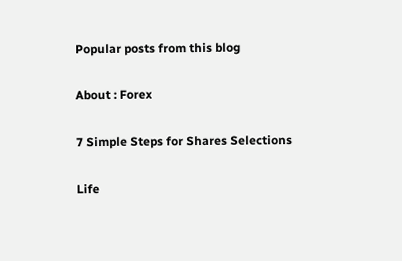Popular posts from this blog

About : Forex

7 Simple Steps for Shares Selections

Life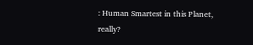: Human Smartest in this Planet, really?